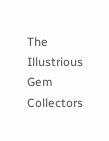The Illustrious Gem Collectors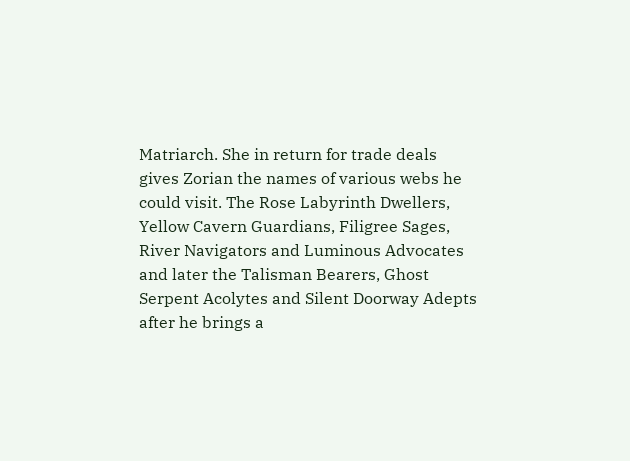Matriarch. She in return for trade deals gives Zorian the names of various webs he could visit. The Rose Labyrinth Dwellers, Yellow Cavern Guardians, Filigree Sages, River Navigators and Luminous Advocates and later the Talisman Bearers, Ghost Serpent Acolytes and Silent Doorway Adepts after he brings a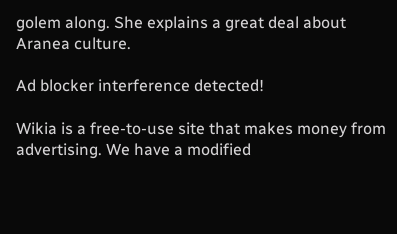golem along. She explains a great deal about Aranea culture.

Ad blocker interference detected!

Wikia is a free-to-use site that makes money from advertising. We have a modified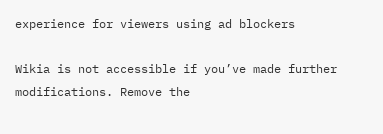experience for viewers using ad blockers

Wikia is not accessible if you’ve made further modifications. Remove the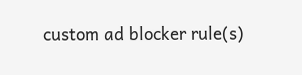custom ad blocker rule(s)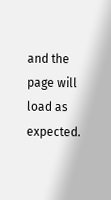and the page will load as expected.